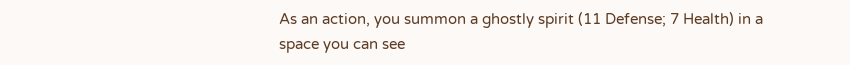As an action, you summon a ghostly spirit (11 Defense; 7 Health) in a space you can see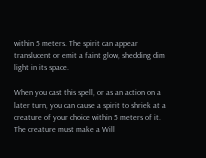within 5 meters. The spirit can appear translucent or emit a faint glow, shedding dim light in its space.

When you cast this spell, or as an action on a later turn, you can cause a spirit to shriek at a creature of your choice within 5 meters of it. The creature must make a Will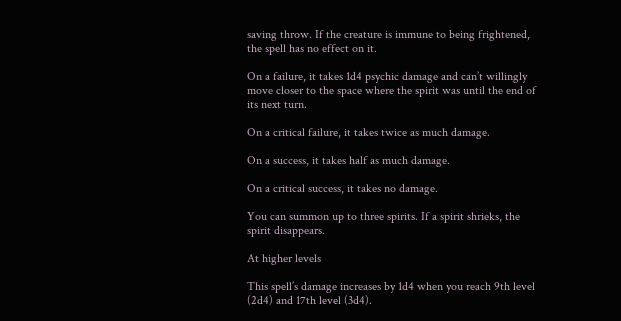saving throw. If the creature is immune to being frightened, the spell has no effect on it.

On a failure, it takes 1d4 psychic damage and can’t willingly move closer to the space where the spirit was until the end of its next turn.

On a critical failure, it takes twice as much damage.

On a success, it takes half as much damage.

On a critical success, it takes no damage.

You can summon up to three spirits. If a spirit shrieks, the spirit disappears.

At higher levels

This spell’s damage increases by 1d4 when you reach 9th level (2d4) and 17th level (3d4).